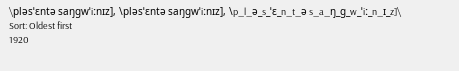\pləsˈɛntə saŋɡwˈiːnɪz], \pləsˈɛntə saŋɡwˈiːnɪz], \p_l_ə_s_ˈɛ_n_t_ə s_a_ŋ_ɡ_w_ˈiː_n_ɪ_z]\
Sort: Oldest first
1920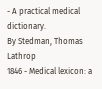- A practical medical dictionary.
By Stedman, Thomas Lathrop
1846 - Medical lexicon: a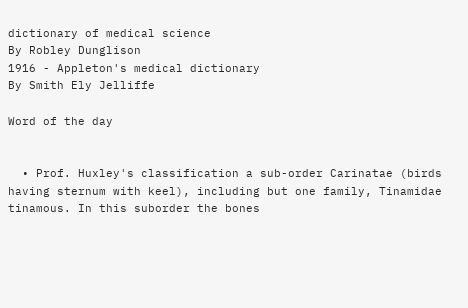dictionary of medical science
By Robley Dunglison
1916 - Appleton's medical dictionary
By Smith Ely Jelliffe

Word of the day


  • Prof. Huxley's classification a sub-order Carinatae (birds having sternum with keel), including but one family, Tinamidae tinamous. In this suborder the bones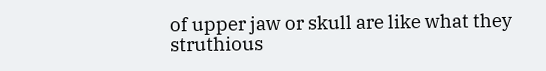of upper jaw or skull are like what they struthious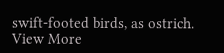swift-footed birds, as ostrich.
View More